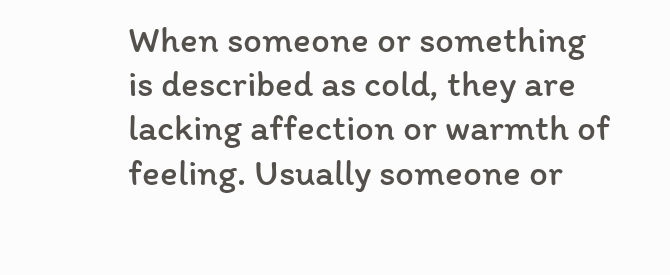When someone or something is described as cold, they are lacking affection or warmth of feeling. Usually someone or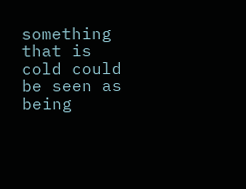something that is cold could be seen as being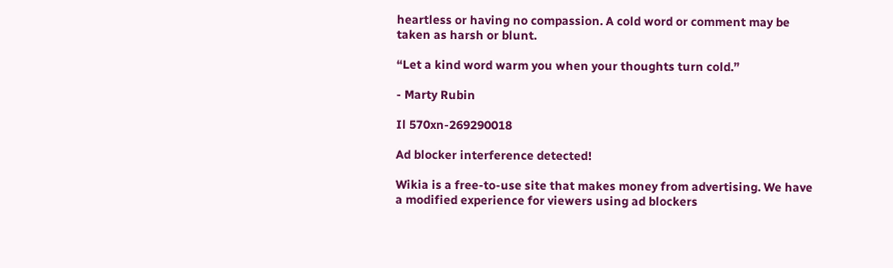heartless or having no compassion. A cold word or comment may be taken as harsh or blunt.

“Let a kind word warm you when your thoughts turn cold.”

- Marty Rubin

Il 570xn-269290018

Ad blocker interference detected!

Wikia is a free-to-use site that makes money from advertising. We have a modified experience for viewers using ad blockers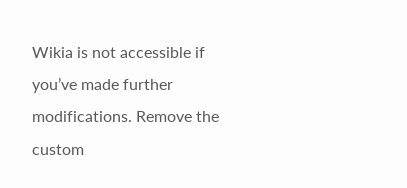Wikia is not accessible if you’ve made further modifications. Remove the custom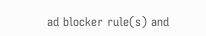ad blocker rule(s) and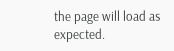the page will load as expected.